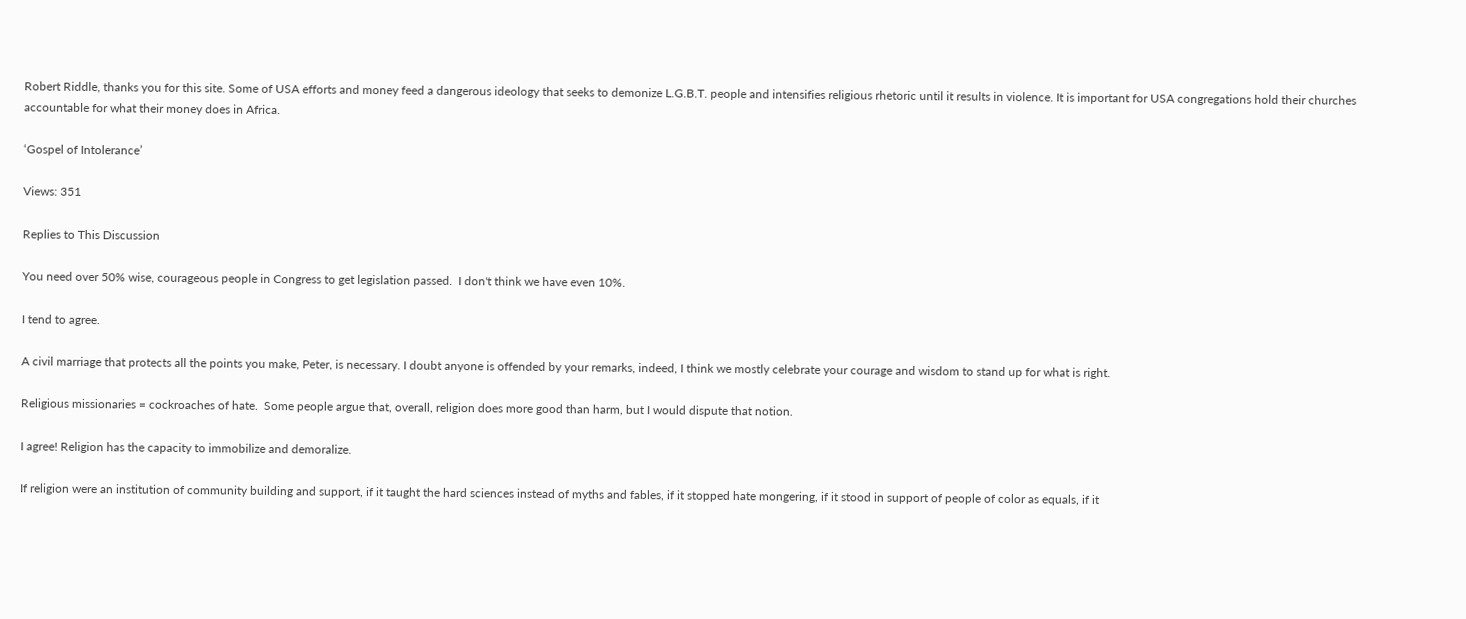Robert Riddle, thanks you for this site. Some of USA efforts and money feed a dangerous ideology that seeks to demonize L.G.B.T. people and intensifies religious rhetoric until it results in violence. It is important for USA congregations hold their churches accountable for what their money does in Africa.

‘Gospel of Intolerance’

Views: 351

Replies to This Discussion

You need over 50% wise, courageous people in Congress to get legislation passed.  I don't think we have even 10%.

I tend to agree.

A civil marriage that protects all the points you make, Peter, is necessary. I doubt anyone is offended by your remarks, indeed, I think we mostly celebrate your courage and wisdom to stand up for what is right.

Religious missionaries = cockroaches of hate.  Some people argue that, overall, religion does more good than harm, but I would dispute that notion.

I agree! Religion has the capacity to immobilize and demoralize.

If religion were an institution of community building and support, if it taught the hard sciences instead of myths and fables, if it stopped hate mongering, if it stood in support of people of color as equals, if it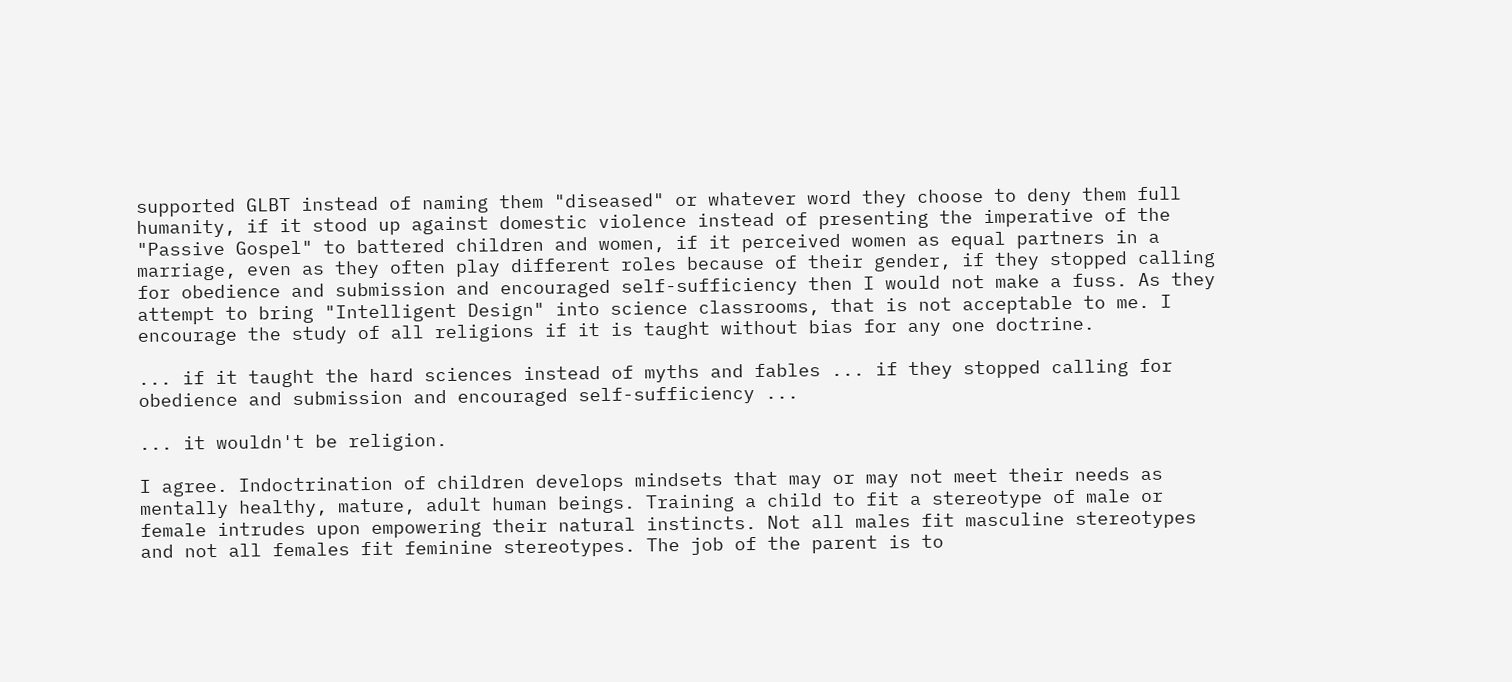supported GLBT instead of naming them "diseased" or whatever word they choose to deny them full humanity, if it stood up against domestic violence instead of presenting the imperative of the "Passive Gospel" to battered children and women, if it perceived women as equal partners in a marriage, even as they often play different roles because of their gender, if they stopped calling for obedience and submission and encouraged self-sufficiency then I would not make a fuss. As they attempt to bring "Intelligent Design" into science classrooms, that is not acceptable to me. I encourage the study of all religions if it is taught without bias for any one doctrine.

... if it taught the hard sciences instead of myths and fables ... if they stopped calling for obedience and submission and encouraged self-sufficiency ...

... it wouldn't be religion.

I agree. Indoctrination of children develops mindsets that may or may not meet their needs as mentally healthy, mature, adult human beings. Training a child to fit a stereotype of male or female intrudes upon empowering their natural instincts. Not all males fit masculine stereotypes and not all females fit feminine stereotypes. The job of the parent is to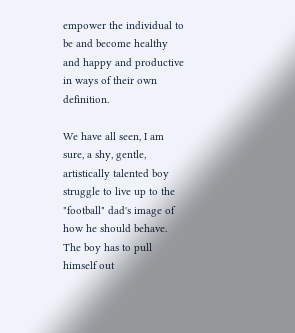empower the individual to be and become healthy and happy and productive in ways of their own definition.

We have all seen, I am sure, a shy, gentle, artistically talented boy struggle to live up to the "football" dad's image of how he should behave. The boy has to pull himself out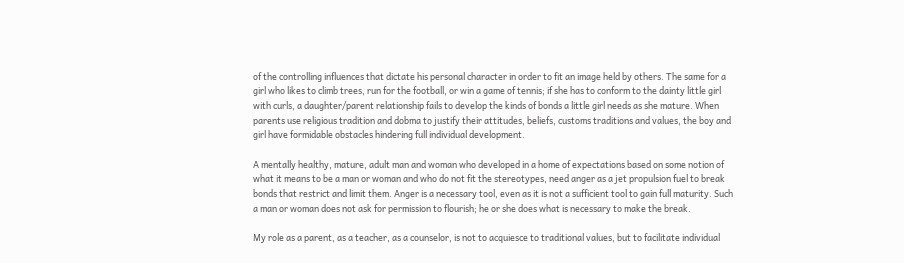of the controlling influences that dictate his personal character in order to fit an image held by others. The same for a girl who likes to climb trees, run for the football, or win a game of tennis; if she has to conform to the dainty little girl with curls, a daughter/parent relationship fails to develop the kinds of bonds a little girl needs as she mature. When parents use religious tradition and dobma to justify their attitudes, beliefs, customs traditions and values, the boy and girl have formidable obstacles hindering full individual development.

A mentally healthy, mature, adult man and woman who developed in a home of expectations based on some notion of what it means to be a man or woman and who do not fit the stereotypes, need anger as a jet propulsion fuel to break bonds that restrict and limit them. Anger is a necessary tool, even as it is not a sufficient tool to gain full maturity. Such a man or woman does not ask for permission to flourish; he or she does what is necessary to make the break.

My role as a parent, as a teacher, as a counselor, is not to acquiesce to traditional values, but to facilitate individual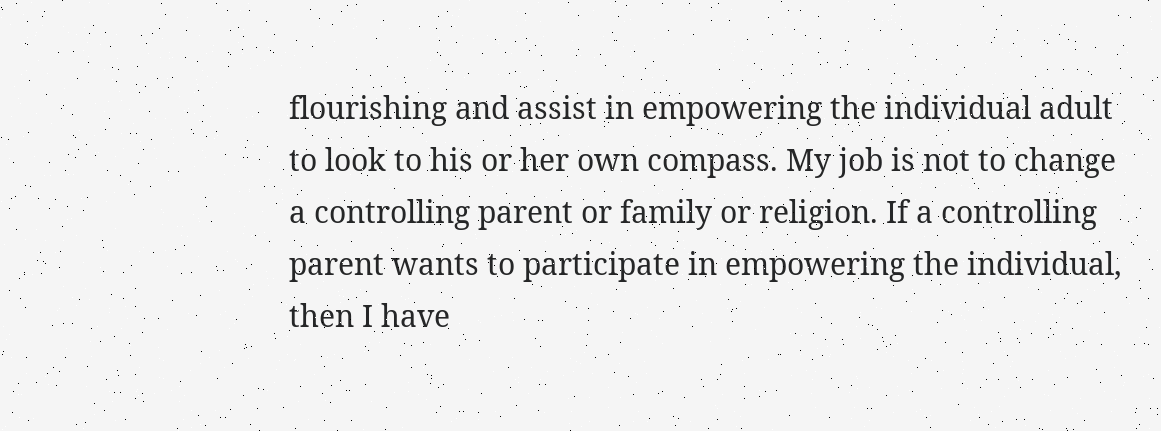flourishing and assist in empowering the individual adult to look to his or her own compass. My job is not to change a controlling parent or family or religion. If a controlling parent wants to participate in empowering the individual, then I have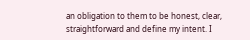an obligation to them to be honest, clear, straightforward and define my intent. I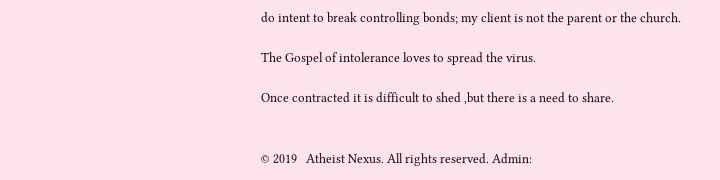do intent to break controlling bonds; my client is not the parent or the church.

The Gospel of intolerance loves to spread the virus.

Once contracted it is difficult to shed ,but there is a need to share.


© 2019   Atheist Nexus. All rights reserved. Admin: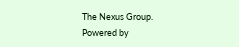The Nexus Group.   Powered by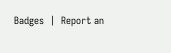Badges  |  Report an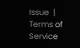Issue  |  Terms of Service